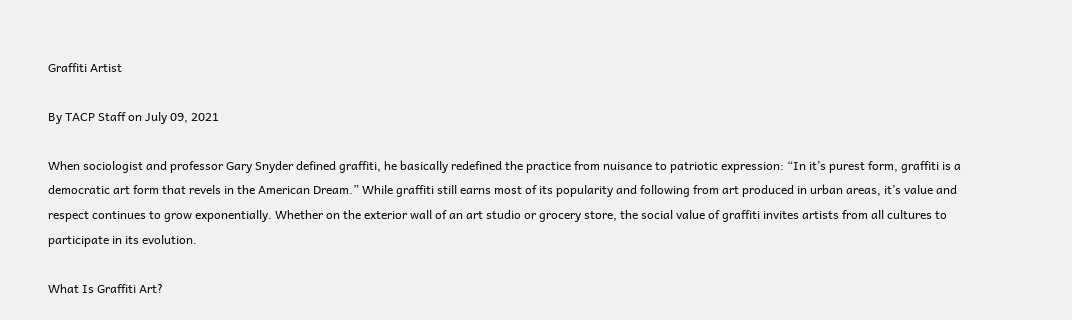Graffiti Artist

By TACP Staff on July 09, 2021

When sociologist and professor Gary Snyder defined graffiti, he basically redefined the practice from nuisance to patriotic expression: “In it’s purest form, graffiti is a democratic art form that revels in the American Dream.” While graffiti still earns most of its popularity and following from art produced in urban areas, it’s value and respect continues to grow exponentially. Whether on the exterior wall of an art studio or grocery store, the social value of graffiti invites artists from all cultures to participate in its evolution.

What Is Graffiti Art?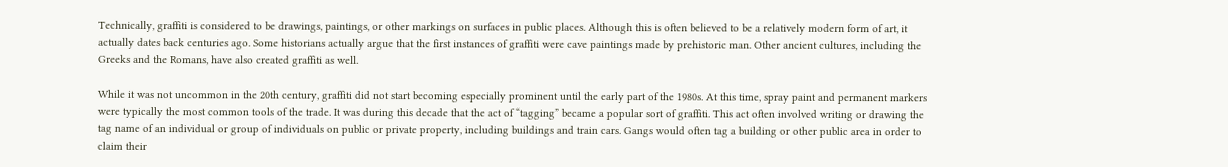Technically, graffiti is considered to be drawings, paintings, or other markings on surfaces in public places. Although this is often believed to be a relatively modern form of art, it actually dates back centuries ago. Some historians actually argue that the first instances of graffiti were cave paintings made by prehistoric man. Other ancient cultures, including the Greeks and the Romans, have also created graffiti as well.

While it was not uncommon in the 20th century, graffiti did not start becoming especially prominent until the early part of the 1980s. At this time, spray paint and permanent markers were typically the most common tools of the trade. It was during this decade that the act of “tagging” became a popular sort of graffiti. This act often involved writing or drawing the tag name of an individual or group of individuals on public or private property, including buildings and train cars. Gangs would often tag a building or other public area in order to claim their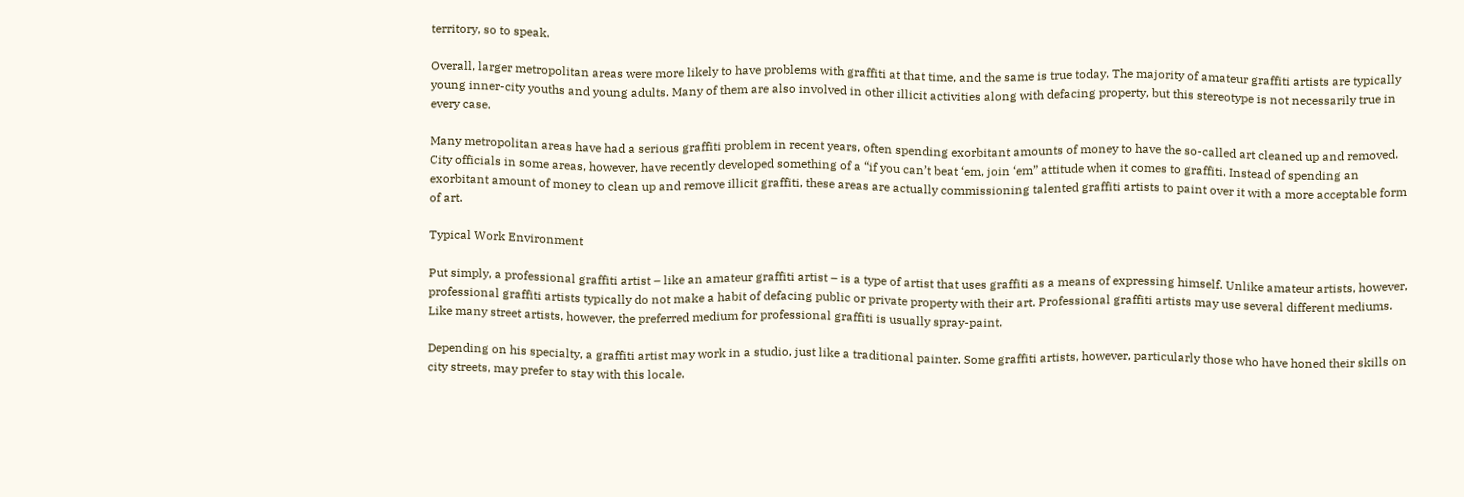territory, so to speak.

Overall, larger metropolitan areas were more likely to have problems with graffiti at that time, and the same is true today. The majority of amateur graffiti artists are typically young inner-city youths and young adults. Many of them are also involved in other illicit activities along with defacing property, but this stereotype is not necessarily true in every case.

Many metropolitan areas have had a serious graffiti problem in recent years, often spending exorbitant amounts of money to have the so-called art cleaned up and removed. City officials in some areas, however, have recently developed something of a “if you can’t beat ‘em, join ‘em” attitude when it comes to graffiti. Instead of spending an exorbitant amount of money to clean up and remove illicit graffiti, these areas are actually commissioning talented graffiti artists to paint over it with a more acceptable form of art.

Typical Work Environment

Put simply, a professional graffiti artist – like an amateur graffiti artist – is a type of artist that uses graffiti as a means of expressing himself. Unlike amateur artists, however, professional graffiti artists typically do not make a habit of defacing public or private property with their art. Professional graffiti artists may use several different mediums. Like many street artists, however, the preferred medium for professional graffiti is usually spray-paint.

Depending on his specialty, a graffiti artist may work in a studio, just like a traditional painter. Some graffiti artists, however, particularly those who have honed their skills on city streets, may prefer to stay with this locale.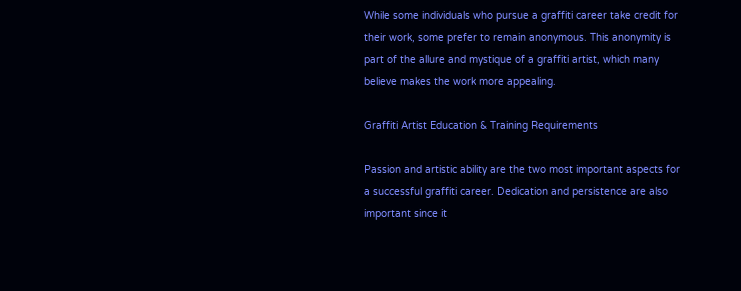While some individuals who pursue a graffiti career take credit for their work, some prefer to remain anonymous. This anonymity is part of the allure and mystique of a graffiti artist, which many believe makes the work more appealing.

Graffiti Artist Education & Training Requirements

Passion and artistic ability are the two most important aspects for a successful graffiti career. Dedication and persistence are also important since it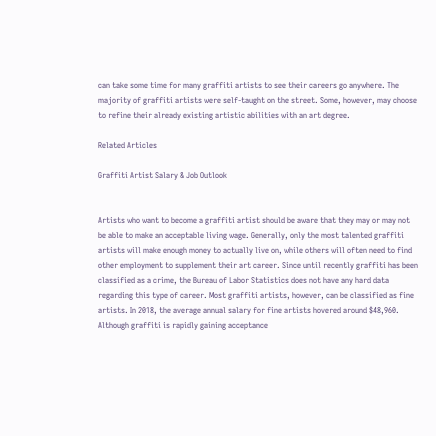can take some time for many graffiti artists to see their careers go anywhere. The majority of graffiti artists were self-taught on the street. Some, however, may choose to refine their already existing artistic abilities with an art degree.

Related Articles

Graffiti Artist Salary & Job Outlook


Artists who want to become a graffiti artist should be aware that they may or may not be able to make an acceptable living wage. Generally, only the most talented graffiti artists will make enough money to actually live on, while others will often need to find other employment to supplement their art career. Since until recently graffiti has been classified as a crime, the Bureau of Labor Statistics does not have any hard data regarding this type of career. Most graffiti artists, however, can be classified as fine artists. In 2018, the average annual salary for fine artists hovered around $48,960. Although graffiti is rapidly gaining acceptance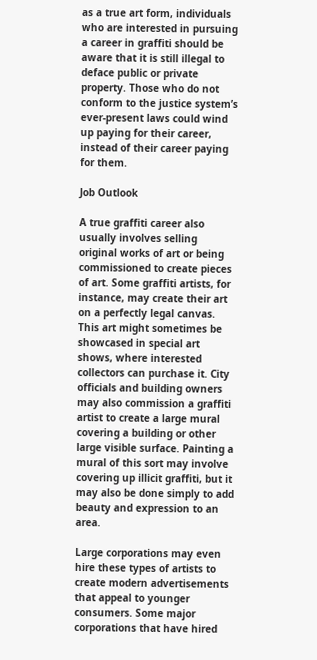as a true art form, individuals who are interested in pursuing a career in graffiti should be aware that it is still illegal to deface public or private property. Those who do not conform to the justice system’s ever-present laws could wind up paying for their career, instead of their career paying for them.

Job Outlook

A true graffiti career also usually involves selling original works of art or being commissioned to create pieces of art. Some graffiti artists, for instance, may create their art on a perfectly legal canvas. This art might sometimes be showcased in special art shows, where interested collectors can purchase it. City officials and building owners may also commission a graffiti artist to create a large mural covering a building or other large visible surface. Painting a mural of this sort may involve covering up illicit graffiti, but it may also be done simply to add beauty and expression to an area.

Large corporations may even hire these types of artists to create modern advertisements that appeal to younger consumers. Some major corporations that have hired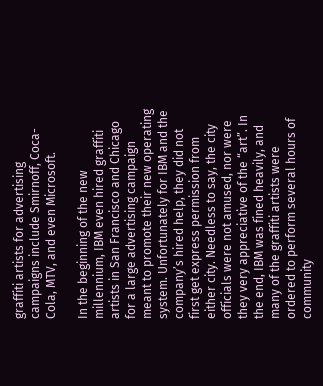graffiti artists for advertising campaigns include Smirnoff, Coca-Cola, MTV, and even Microsoft.

In the beginning of the new millennium, IBM even hired graffiti artists in San Francisco and Chicago for a large advertising campaign meant to promote their new operating system. Unfortunately for IBM and the company’s hired help, they did not first get express permission from either city. Needless to say, the city officials were not amused, nor were they very appreciative of the “art”. In the end, IBM was fined heavily, and many of the graffiti artists were ordered to perform several hours of community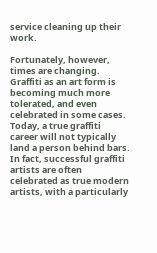service cleaning up their work.

Fortunately, however, times are changing. Graffiti as an art form is becoming much more tolerated, and even celebrated in some cases. Today, a true graffiti career will not typically land a person behind bars. In fact, successful graffiti artists are often celebrated as true modern artists, with a particularly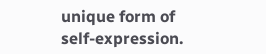unique form of self-expression.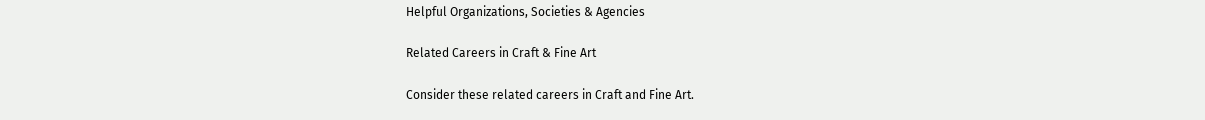Helpful Organizations, Societies & Agencies

Related Careers in Craft & Fine Art

Consider these related careers in Craft and Fine Art.